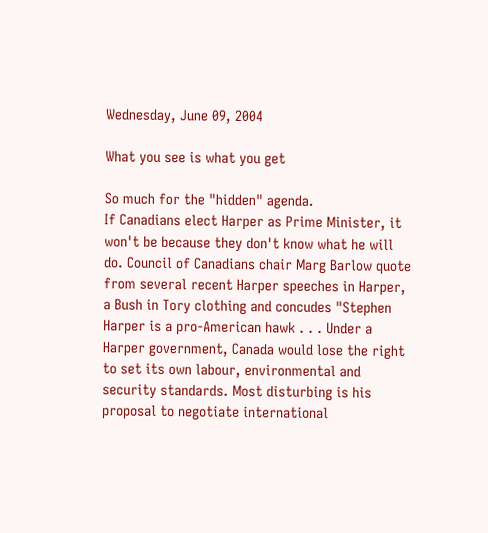Wednesday, June 09, 2004

What you see is what you get

So much for the "hidden" agenda.
If Canadians elect Harper as Prime Minister, it won't be because they don't know what he will do. Council of Canadians chair Marg Barlow quote from several recent Harper speeches in Harper, a Bush in Tory clothing and concudes "Stephen Harper is a pro-American hawk . . . Under a Harper government, Canada would lose the right to set its own labour, environmental and security standards. Most disturbing is his proposal to negotiate international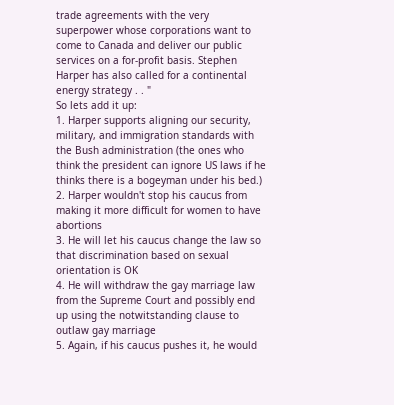trade agreements with the very superpower whose corporations want to come to Canada and deliver our public services on a for-profit basis. Stephen Harper has also called for a continental energy strategy . . "
So lets add it up:
1. Harper supports aligning our security, military, and immigration standards with the Bush administration (the ones who think the president can ignore US laws if he thinks there is a bogeyman under his bed.)
2. Harper wouldn't stop his caucus from making it more difficult for women to have abortions
3. He will let his caucus change the law so that discrimination based on sexual orientation is OK
4. He will withdraw the gay marriage law from the Supreme Court and possibly end up using the notwitstanding clause to outlaw gay marriage
5. Again, if his caucus pushes it, he would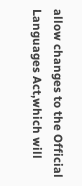allow changes to the Official Languages Act,which will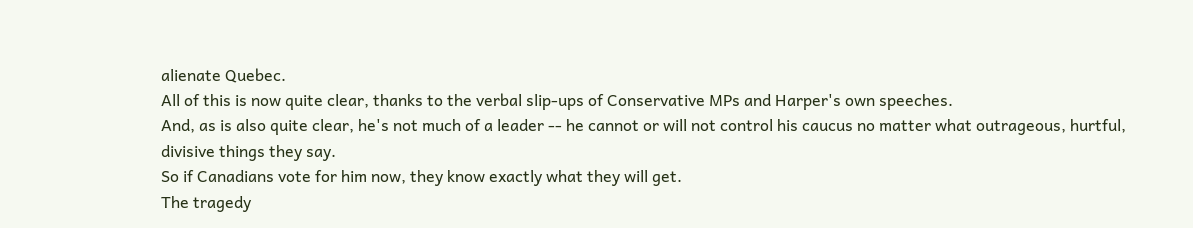alienate Quebec.
All of this is now quite clear, thanks to the verbal slip-ups of Conservative MPs and Harper's own speeches.
And, as is also quite clear, he's not much of a leader -- he cannot or will not control his caucus no matter what outrageous, hurtful, divisive things they say.
So if Canadians vote for him now, they know exactly what they will get.
The tragedy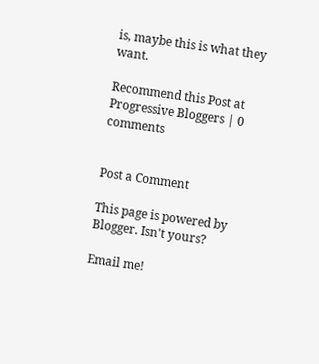is, maybe this is what they want.

Recommend this Post at Progressive Bloggers | 0 comments


Post a Comment

This page is powered by Blogger. Isn't yours?

Email me!